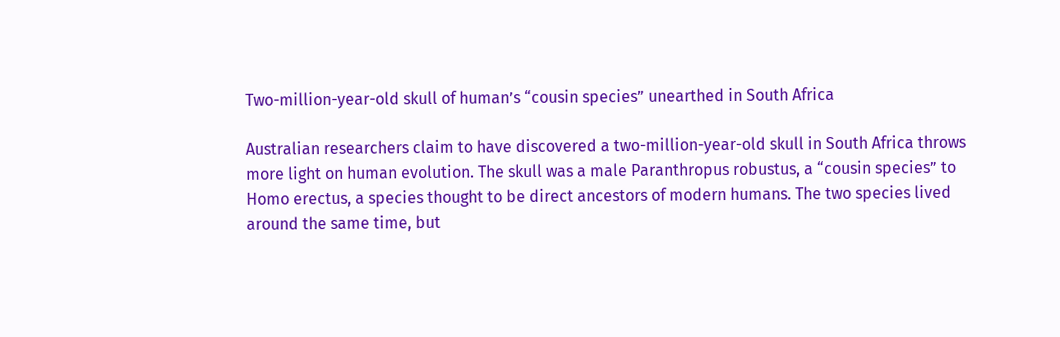Two-million-year-old skull of human’s “cousin species” unearthed in South Africa

Australian researchers claim to have discovered a two-million-year-old skull in South Africa throws more light on human evolution. The skull was a male Paranthropus robustus, a “cousin species” to Homo erectus, a species thought to be direct ancestors of modern humans. The two species lived around the same time, but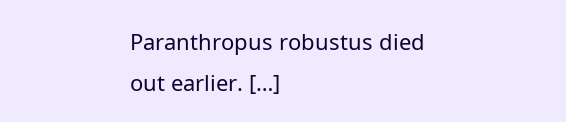Paranthropus robustus died out earlier. […]